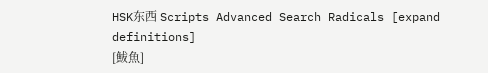HSK东西 Scripts Advanced Search Radicals [expand definitions]
[鮁魚]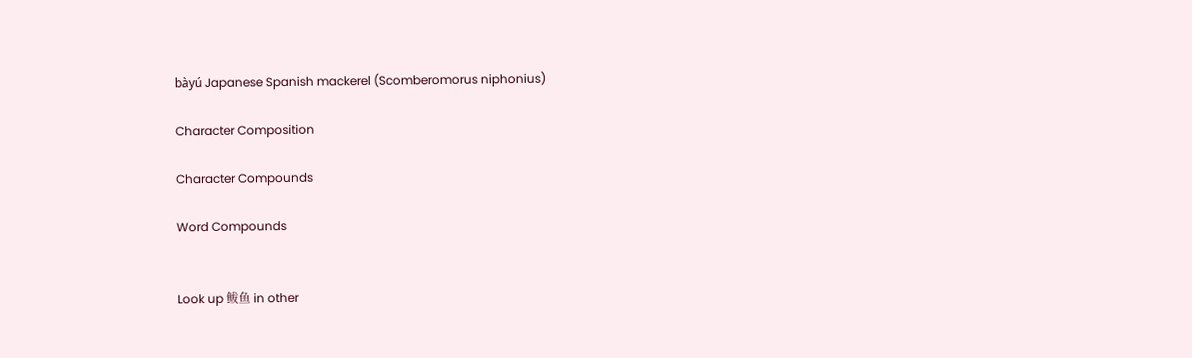bàyú Japanese Spanish mackerel (Scomberomorus niphonius)

Character Composition

Character Compounds

Word Compounds


Look up 鲅鱼 in other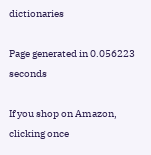dictionaries

Page generated in 0.056223 seconds

If you shop on Amazon, clicking once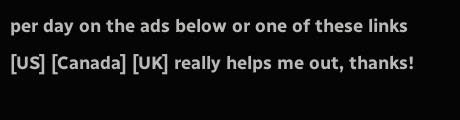per day on the ads below or one of these links [US] [Canada] [UK] really helps me out, thanks!